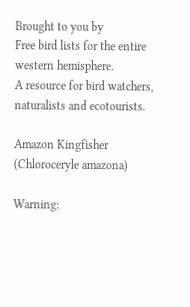Brought to you by
Free bird lists for the entire western hemisphere.
A resource for bird watchers, naturalists and ecotourists.

Amazon Kingfisher (Chloroceryle amazona)

Warning: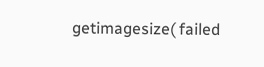getimagesize( failed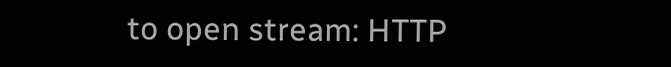to open stream: HTTP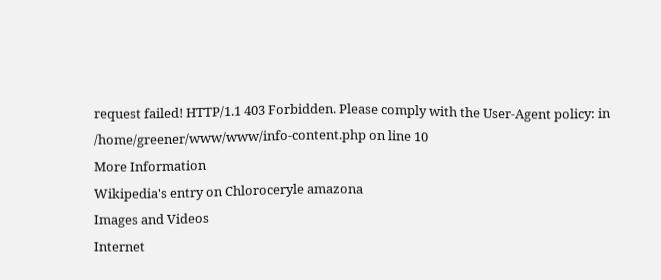request failed! HTTP/1.1 403 Forbidden. Please comply with the User-Agent policy: in /home/greener/www/www/info-content.php on line 10
More Information
Wikipedia's entry on Chloroceryle amazona
Images and Videos
Internet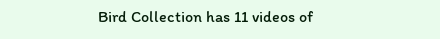Bird Collection has 11 videos of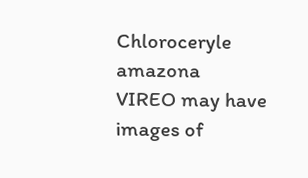Chloroceryle amazona
VIREO may have images of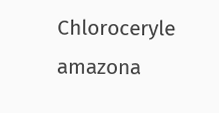Chloroceryle amazona